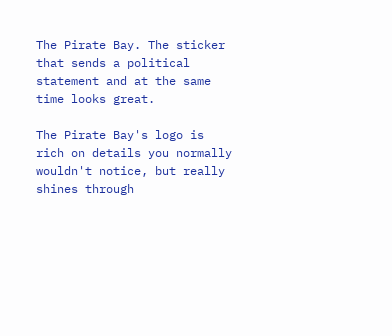The Pirate Bay. The sticker that sends a political statement and at the same time looks great.

The Pirate Bay's logo is rich on details you normally wouldn't notice, but really shines through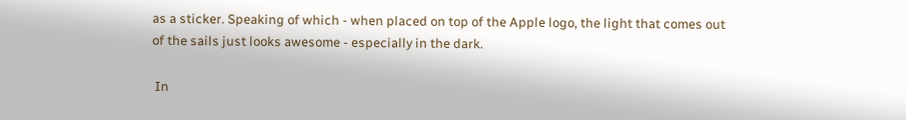as a sticker. Speaking of which - when placed on top of the Apple logo, the light that comes out of the sails just looks awesome - especially in the dark.

 In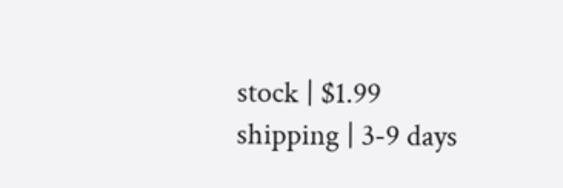stock | $1.99 shipping | 3-9 days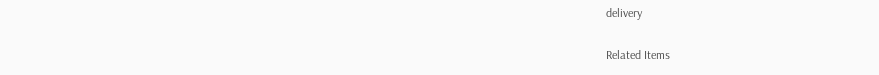delivery

Related Items